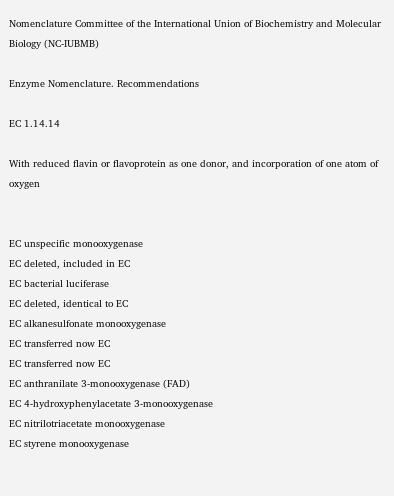Nomenclature Committee of the International Union of Biochemistry and Molecular Biology (NC-IUBMB)

Enzyme Nomenclature. Recommendations

EC 1.14.14

With reduced flavin or flavoprotein as one donor, and incorporation of one atom of oxygen


EC unspecific monooxygenase
EC deleted, included in EC
EC bacterial luciferase
EC deleted, identical to EC
EC alkanesulfonate monooxygenase
EC transferred now EC
EC transferred now EC
EC anthranilate 3-monooxygenase (FAD)
EC 4-hydroxyphenylacetate 3-monooxygenase
EC nitrilotriacetate monooxygenase
EC styrene monooxygenase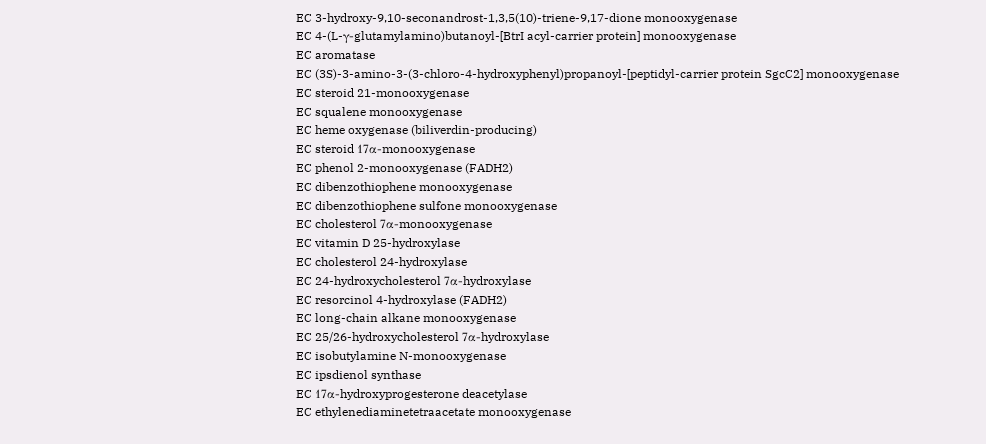EC 3-hydroxy-9,10-seconandrost-1,3,5(10)-triene-9,17-dione monooxygenase
EC 4-(L-γ-glutamylamino)butanoyl-[BtrI acyl-carrier protein] monooxygenase
EC aromatase
EC (3S)-3-amino-3-(3-chloro-4-hydroxyphenyl)propanoyl-[peptidyl-carrier protein SgcC2] monooxygenase
EC steroid 21-monooxygenase
EC squalene monooxygenase
EC heme oxygenase (biliverdin-producing)
EC steroid 17α-monooxygenase
EC phenol 2-monooxygenase (FADH2)
EC dibenzothiophene monooxygenase
EC dibenzothiophene sulfone monooxygenase
EC cholesterol 7α-monooxygenase
EC vitamin D 25-hydroxylase
EC cholesterol 24-hydroxylase
EC 24-hydroxycholesterol 7α-hydroxylase
EC resorcinol 4-hydroxylase (FADH2)
EC long-chain alkane monooxygenase
EC 25/26-hydroxycholesterol 7α-hydroxylase
EC isobutylamine N-monooxygenase
EC ipsdienol synthase
EC 17α-hydroxyprogesterone deacetylase
EC ethylenediaminetetraacetate monooxygenase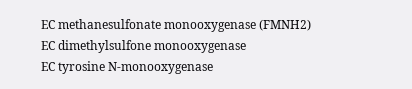EC methanesulfonate monooxygenase (FMNH2)
EC dimethylsulfone monooxygenase
EC tyrosine N-monooxygenase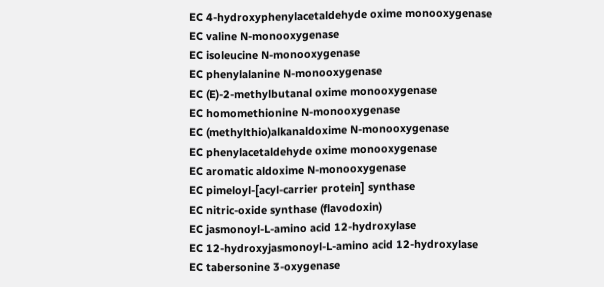EC 4-hydroxyphenylacetaldehyde oxime monooxygenase
EC valine N-monooxygenase
EC isoleucine N-monooxygenase
EC phenylalanine N-monooxygenase
EC (E)-2-methylbutanal oxime monooxygenase
EC homomethionine N-monooxygenase
EC (methylthio)alkanaldoxime N-monooxygenase
EC phenylacetaldehyde oxime monooxygenase
EC aromatic aldoxime N-monooxygenase
EC pimeloyl-[acyl-carrier protein] synthase
EC nitric-oxide synthase (flavodoxin)
EC jasmonoyl-L-amino acid 12-hydroxylase
EC 12-hydroxyjasmonoyl-L-amino acid 12-hydroxylase
EC tabersonine 3-oxygenase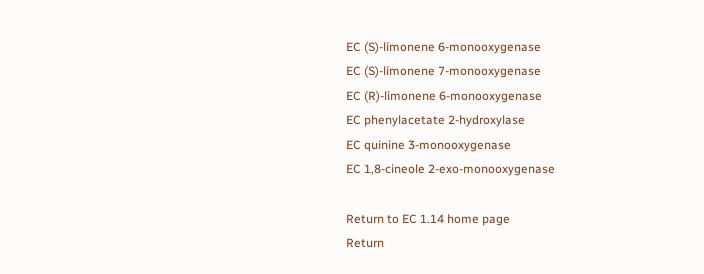EC (S)-limonene 6-monooxygenase
EC (S)-limonene 7-monooxygenase
EC (R)-limonene 6-monooxygenase
EC phenylacetate 2-hydroxylase
EC quinine 3-monooxygenase
EC 1,8-cineole 2-exo-monooxygenase

Return to EC 1.14 home page
Return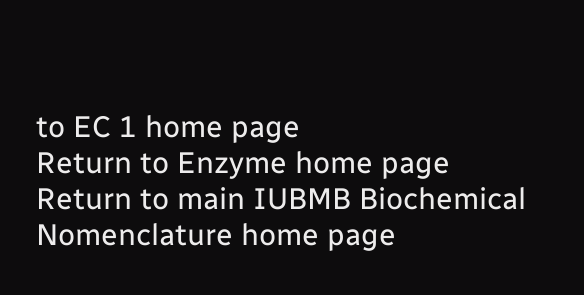to EC 1 home page
Return to Enzyme home page
Return to main IUBMB Biochemical Nomenclature home page